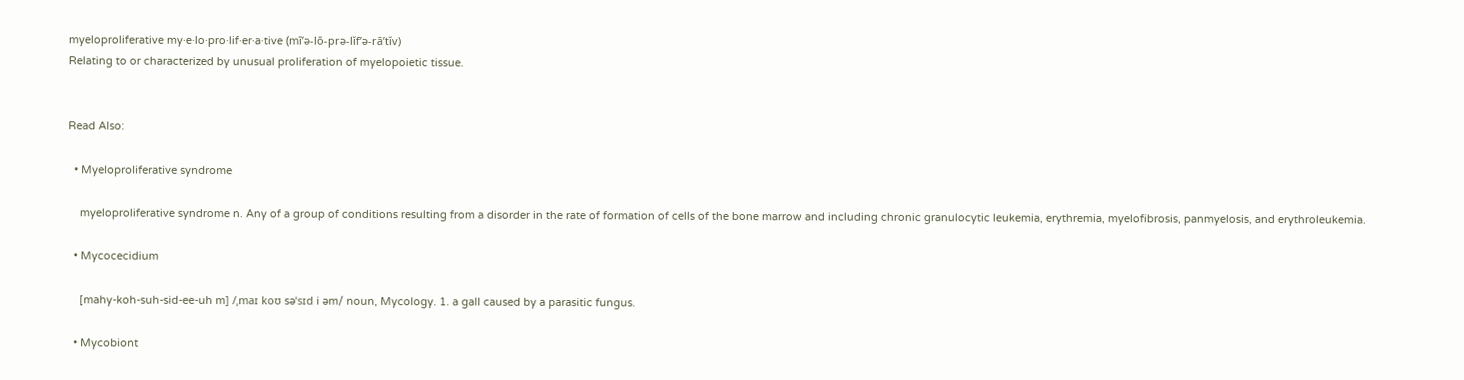myeloproliferative my·e·lo·pro·lif·er·a·tive (mī’ə-lō-prə-lĭf’ə-rā’tĭv)
Relating to or characterized by unusual proliferation of myelopoietic tissue.


Read Also:

  • Myeloproliferative syndrome

    myeloproliferative syndrome n. Any of a group of conditions resulting from a disorder in the rate of formation of cells of the bone marrow and including chronic granulocytic leukemia, erythremia, myelofibrosis, panmyelosis, and erythroleukemia.

  • Mycocecidium

    [mahy-koh-suh-sid-ee-uh m] /ˌmaɪ koʊ səˈsɪd i əm/ noun, Mycology. 1. a gall caused by a parasitic fungus.

  • Mycobiont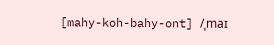[mahy-koh-bahy-ont] /ˌmaɪ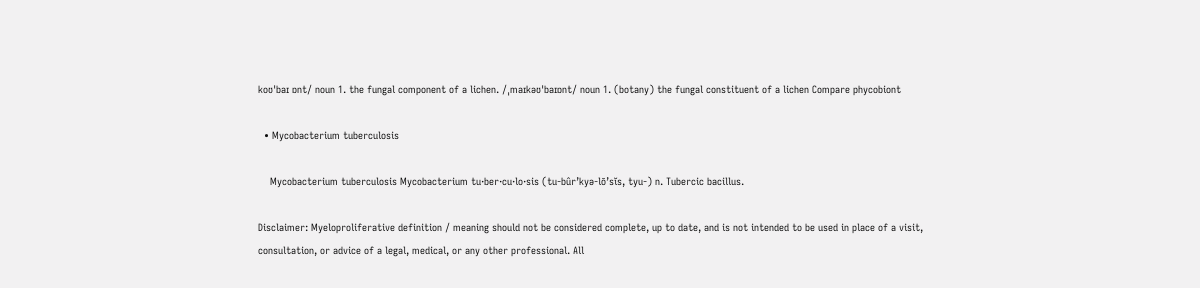koʊˈbaɪ ɒnt/ noun 1. the fungal component of a lichen. /ˌmaɪkəʊˈbaɪɒnt/ noun 1. (botany) the fungal constituent of a lichen Compare phycobiont

  • Mycobacterium tuberculosis

    Mycobacterium tuberculosis Mycobacterium tu·ber·cu·lo·sis (tu-bûr’kyə-lō’sĭs, tyu-) n. Tubercic bacillus.

Disclaimer: Myeloproliferative definition / meaning should not be considered complete, up to date, and is not intended to be used in place of a visit, consultation, or advice of a legal, medical, or any other professional. All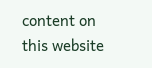content on this website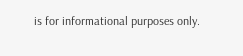is for informational purposes only.